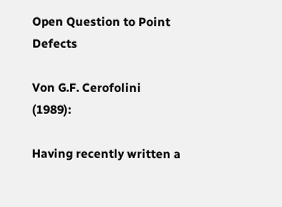Open Question to Point Defects

Von G.F. Cerofolini (1989):

Having recently written a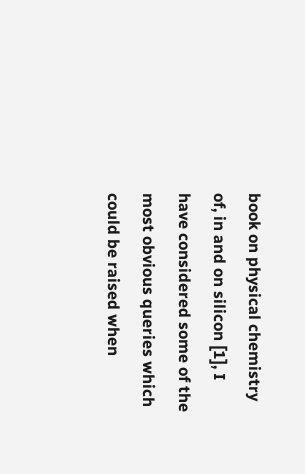book on physical chemistry of, in and on silicon [1], I have considered some of the most obvious queries which could be raised when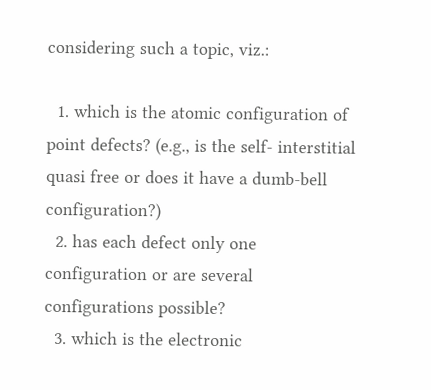considering such a topic, viz.:

  1. which is the atomic configuration of point defects? (e.g., is the self- interstitial quasi free or does it have a dumb-bell configuration?)
  2. has each defect only one configuration or are several configurations possible?
  3. which is the electronic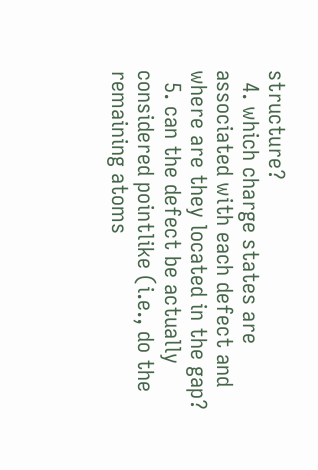structure?
  4. which charge states are associated with each defect and where are they located in the gap?
  5. can the defect be actually considered pointlike (i.e., do the remaining atoms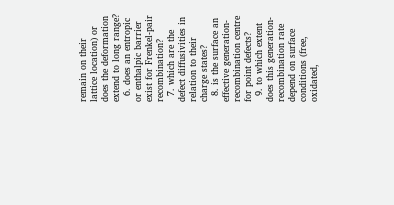remain on their lattice location) or does the deformation extend to long range?
  6. does an entropic or enthalpic barrier exist for Frenkel-pair recombination?
  7. which are the defect diffusivities in relation to their charge states?
  8. is the surface an effective generation-recombination centre for point defects?
  9. to which extent does this generation-recombination rate depend on surface conditions (free, oxidated,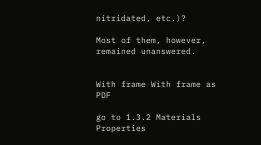nitridated, etc.)?

Most of them, however, remained unanswered.


With frame With frame as PDF

go to 1.3.2 Materials Properties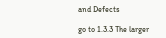and Defects

go to 1.3.3 The larger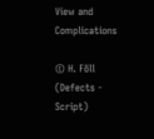View and Complications

© H. Föll (Defects - Script)